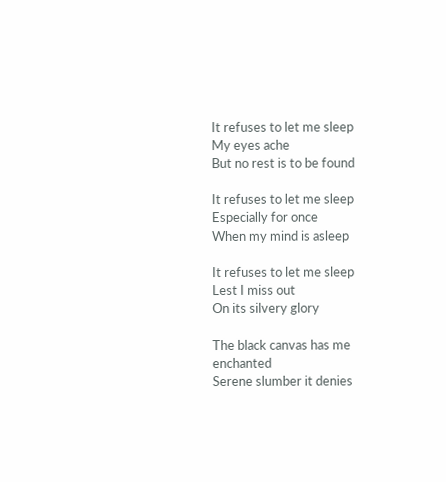It refuses to let me sleep
My eyes ache
But no rest is to be found

It refuses to let me sleep
Especially for once
When my mind is asleep

It refuses to let me sleep
Lest I miss out
On its silvery glory

The black canvas has me enchanted
Serene slumber it denies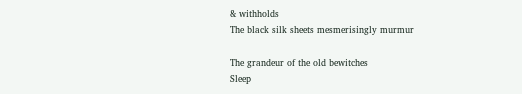& withholds
The black silk sheets mesmerisingly murmur

The grandeur of the old bewitches
Sleep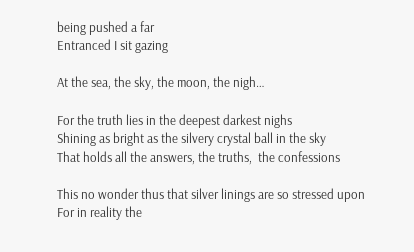being pushed a far
Entranced I sit gazing

At the sea, the sky, the moon, the nigh…

For the truth lies in the deepest darkest nighs
Shining as bright as the silvery crystal ball in the sky
That holds all the answers, the truths,  the confessions

This no wonder thus that silver linings are so stressed upon
For in reality the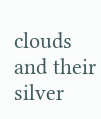clouds and their silver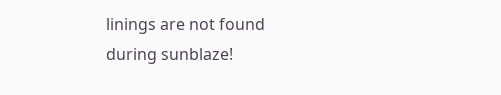linings are not found during sunblaze!